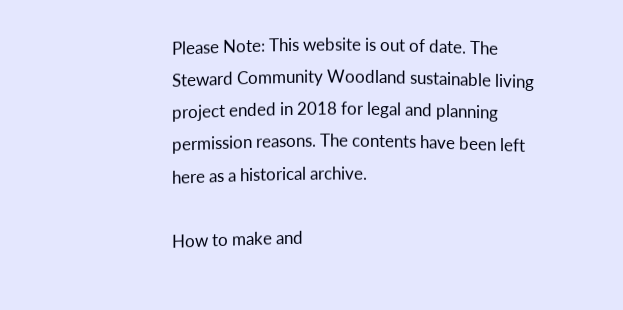Please Note: This website is out of date. The Steward Community Woodland sustainable living project ended in 2018 for legal and planning permission reasons. The contents have been left here as a historical archive.

How to make and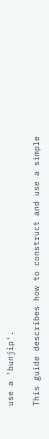use a 'bunjip'.

This guide describes how to construct and use a simple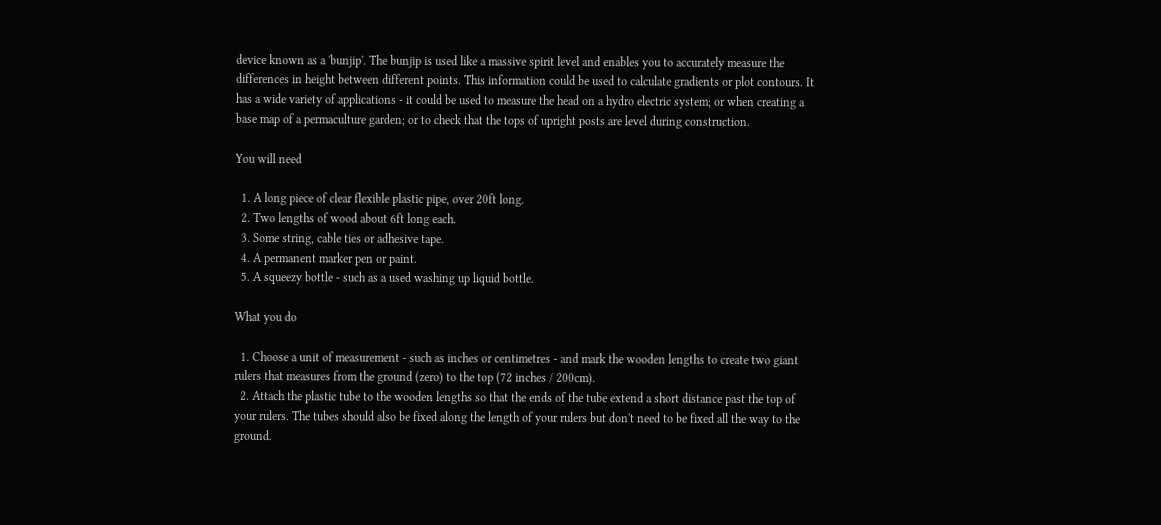device known as a 'bunjip'. The bunjip is used like a massive spirit level and enables you to accurately measure the differences in height between different points. This information could be used to calculate gradients or plot contours. It has a wide variety of applications - it could be used to measure the head on a hydro electric system; or when creating a base map of a permaculture garden; or to check that the tops of upright posts are level during construction.

You will need

  1. A long piece of clear flexible plastic pipe, over 20ft long.
  2. Two lengths of wood about 6ft long each.
  3. Some string, cable ties or adhesive tape.
  4. A permanent marker pen or paint.
  5. A squeezy bottle - such as a used washing up liquid bottle.

What you do

  1. Choose a unit of measurement - such as inches or centimetres - and mark the wooden lengths to create two giant rulers that measures from the ground (zero) to the top (72 inches / 200cm).
  2. Attach the plastic tube to the wooden lengths so that the ends of the tube extend a short distance past the top of your rulers. The tubes should also be fixed along the length of your rulers but don't need to be fixed all the way to the ground.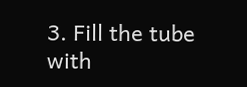3. Fill the tube with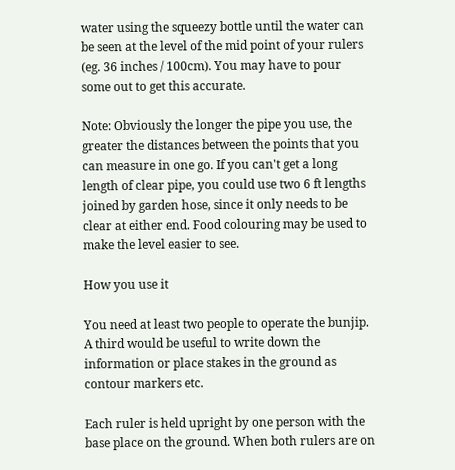water using the squeezy bottle until the water can be seen at the level of the mid point of your rulers (eg. 36 inches / 100cm). You may have to pour some out to get this accurate.

Note: Obviously the longer the pipe you use, the greater the distances between the points that you can measure in one go. If you can't get a long length of clear pipe, you could use two 6 ft lengths joined by garden hose, since it only needs to be clear at either end. Food colouring may be used to make the level easier to see.

How you use it

You need at least two people to operate the bunjip. A third would be useful to write down the information or place stakes in the ground as contour markers etc.

Each ruler is held upright by one person with the base place on the ground. When both rulers are on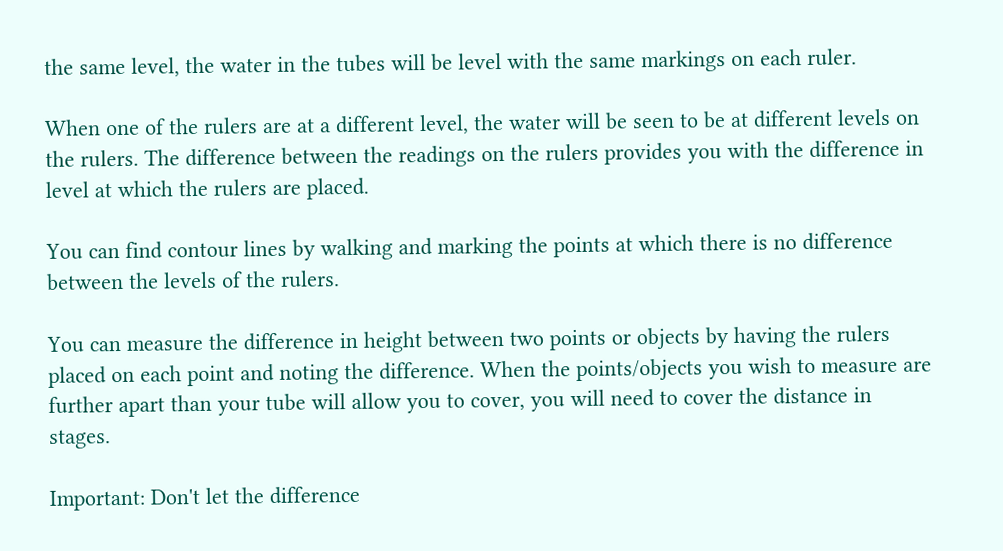the same level, the water in the tubes will be level with the same markings on each ruler.

When one of the rulers are at a different level, the water will be seen to be at different levels on the rulers. The difference between the readings on the rulers provides you with the difference in level at which the rulers are placed.

You can find contour lines by walking and marking the points at which there is no difference between the levels of the rulers.

You can measure the difference in height between two points or objects by having the rulers placed on each point and noting the difference. When the points/objects you wish to measure are further apart than your tube will allow you to cover, you will need to cover the distance in stages.

Important: Don't let the difference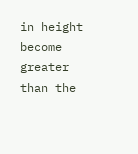in height become greater than the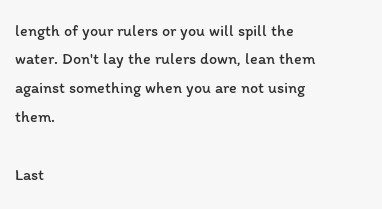length of your rulers or you will spill the water. Don't lay the rulers down, lean them against something when you are not using them.

Last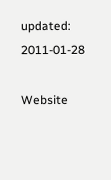updated: 2011-01-28

Website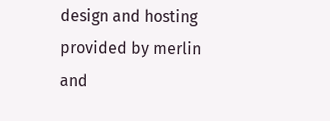design and hosting provided by merlin and